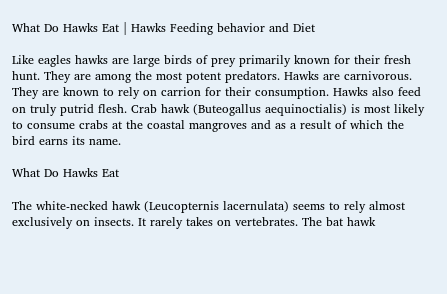What Do Hawks Eat | Hawks Feeding behavior and Diet

Like eagles hawks are large birds of prey primarily known for their fresh hunt. They are among the most potent predators. Hawks are carnivorous. They are known to rely on carrion for their consumption. Hawks also feed on truly putrid flesh. Crab hawk (Buteogallus aequinoctialis) is most likely to consume crabs at the coastal mangroves and as a result of which the bird earns its name.

What Do Hawks Eat

The white-necked hawk (Leucopternis lacernulata) seems to rely almost exclusively on insects. It rarely takes on vertebrates. The bat hawk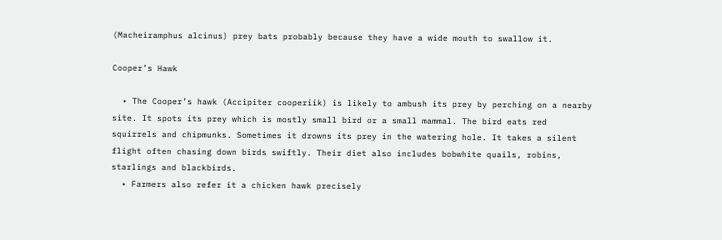(Macheiramphus alcinus) prey bats probably because they have a wide mouth to swallow it.

Cooper’s Hawk

  • The Cooper’s hawk (Accipiter cooperiik) is likely to ambush its prey by perching on a nearby site. It spots its prey which is mostly small bird or a small mammal. The bird eats red squirrels and chipmunks. Sometimes it drowns its prey in the watering hole. It takes a silent flight often chasing down birds swiftly. Their diet also includes bobwhite quails, robins, starlings and blackbirds.
  • Farmers also refer it a chicken hawk precisely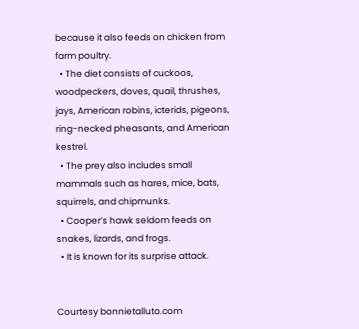because it also feeds on chicken from farm poultry.
  • The diet consists of cuckoos, woodpeckers, doves, quail, thrushes, jays, American robins, icterids, pigeons, ring-necked pheasants, and American kestrel.
  • The prey also includes small mammals such as hares, mice, bats, squirrels, and chipmunks.
  • Cooper’s hawk seldom feeds on snakes, lizards, and frogs.
  • It is known for its surprise attack.


Courtesy bonnietalluto.com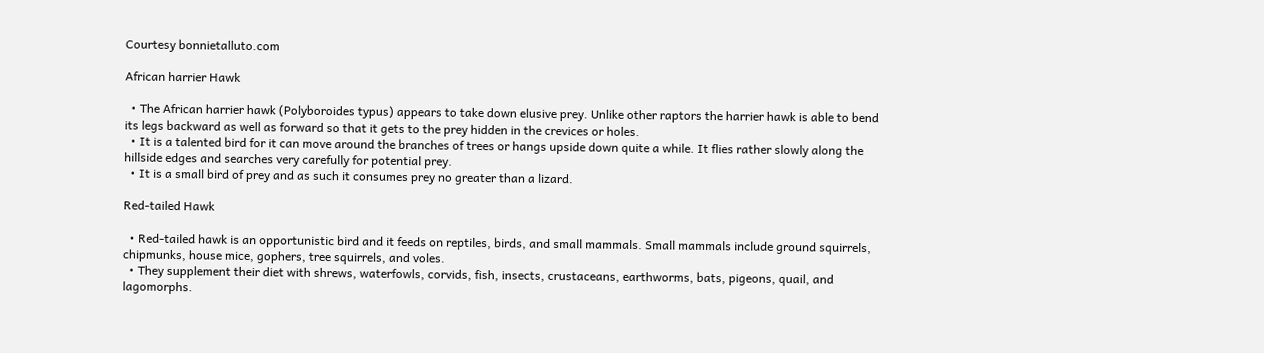Courtesy bonnietalluto.com

African harrier Hawk

  • The African harrier hawk (Polyboroides typus) appears to take down elusive prey. Unlike other raptors the harrier hawk is able to bend its legs backward as well as forward so that it gets to the prey hidden in the crevices or holes.
  • It is a talented bird for it can move around the branches of trees or hangs upside down quite a while. It flies rather slowly along the hillside edges and searches very carefully for potential prey.
  • It is a small bird of prey and as such it consumes prey no greater than a lizard.

Red-tailed Hawk

  • Red-tailed hawk is an opportunistic bird and it feeds on reptiles, birds, and small mammals. Small mammals include ground squirrels, chipmunks, house mice, gophers, tree squirrels, and voles.
  • They supplement their diet with shrews, waterfowls, corvids, fish, insects, crustaceans, earthworms, bats, pigeons, quail, and lagomorphs.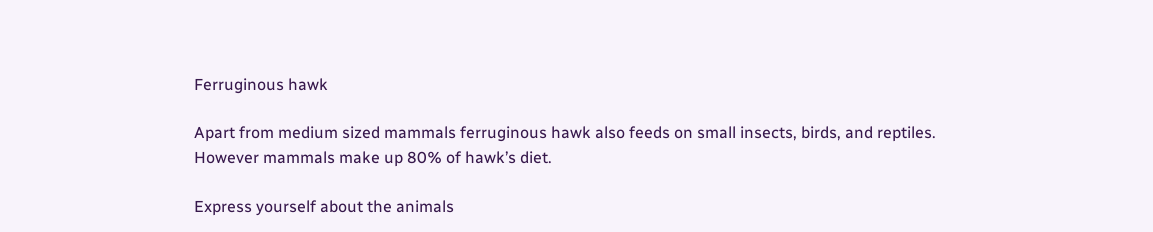Ferruginous hawk

Apart from medium sized mammals ferruginous hawk also feeds on small insects, birds, and reptiles. However mammals make up 80% of hawk’s diet.

Express yourself about the animals